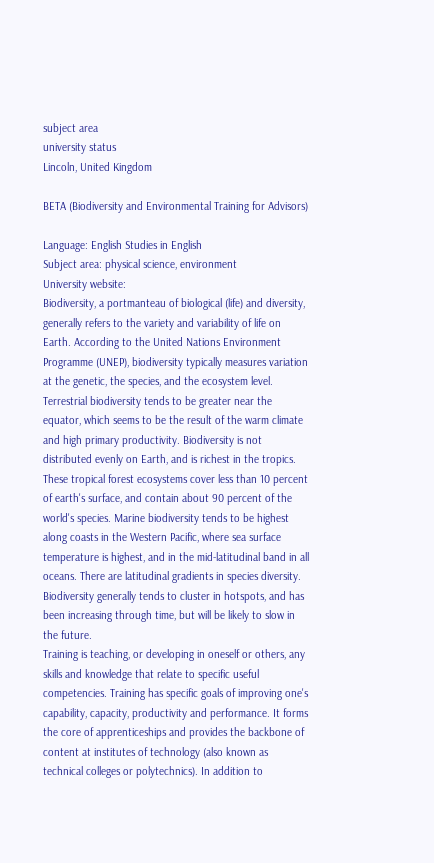subject area
university status
Lincoln, United Kingdom

BETA (Biodiversity and Environmental Training for Advisors)

Language: English Studies in English
Subject area: physical science, environment
University website:
Biodiversity, a portmanteau of biological (life) and diversity, generally refers to the variety and variability of life on Earth. According to the United Nations Environment Programme (UNEP), biodiversity typically measures variation at the genetic, the species, and the ecosystem level. Terrestrial biodiversity tends to be greater near the equator, which seems to be the result of the warm climate and high primary productivity. Biodiversity is not distributed evenly on Earth, and is richest in the tropics. These tropical forest ecosystems cover less than 10 percent of earth's surface, and contain about 90 percent of the world's species. Marine biodiversity tends to be highest along coasts in the Western Pacific, where sea surface temperature is highest, and in the mid-latitudinal band in all oceans. There are latitudinal gradients in species diversity. Biodiversity generally tends to cluster in hotspots, and has been increasing through time, but will be likely to slow in the future.
Training is teaching, or developing in oneself or others, any skills and knowledge that relate to specific useful competencies. Training has specific goals of improving one's capability, capacity, productivity and performance. It forms the core of apprenticeships and provides the backbone of content at institutes of technology (also known as technical colleges or polytechnics). In addition to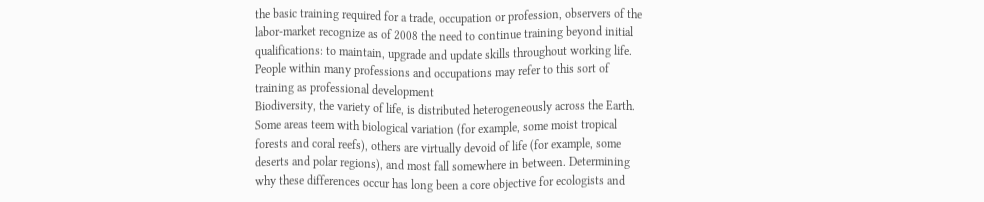the basic training required for a trade, occupation or profession, observers of the labor-market recognize as of 2008 the need to continue training beyond initial qualifications: to maintain, upgrade and update skills throughout working life. People within many professions and occupations may refer to this sort of training as professional development
Biodiversity, the variety of life, is distributed heterogeneously across the Earth. Some areas teem with biological variation (for example, some moist tropical forests and coral reefs), others are virtually devoid of life (for example, some deserts and polar regions), and most fall somewhere in between. Determining why these differences occur has long been a core objective for ecologists and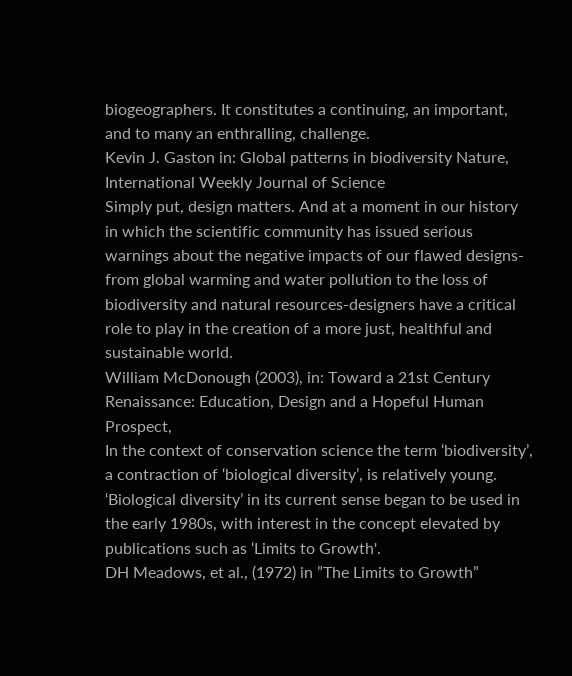biogeographers. It constitutes a continuing, an important, and to many an enthralling, challenge.
Kevin J. Gaston in: Global patterns in biodiversity Nature, International Weekly Journal of Science
Simply put, design matters. And at a moment in our history in which the scientific community has issued serious warnings about the negative impacts of our flawed designs-from global warming and water pollution to the loss of biodiversity and natural resources-designers have a critical role to play in the creation of a more just, healthful and sustainable world.
William McDonough (2003), in: Toward a 21st Century Renaissance: Education, Design and a Hopeful Human Prospect,
In the context of conservation science the term ‘biodiversity’, a contraction of ‘biological diversity’, is relatively young. ‘Biological diversity’ in its current sense began to be used in the early 1980s, with interest in the concept elevated by publications such as ‘Limits to Growth'.
DH Meadows, et al., (1972) in ”The Limits to Growth”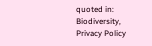quoted in: Biodiversity,
Privacy Policy